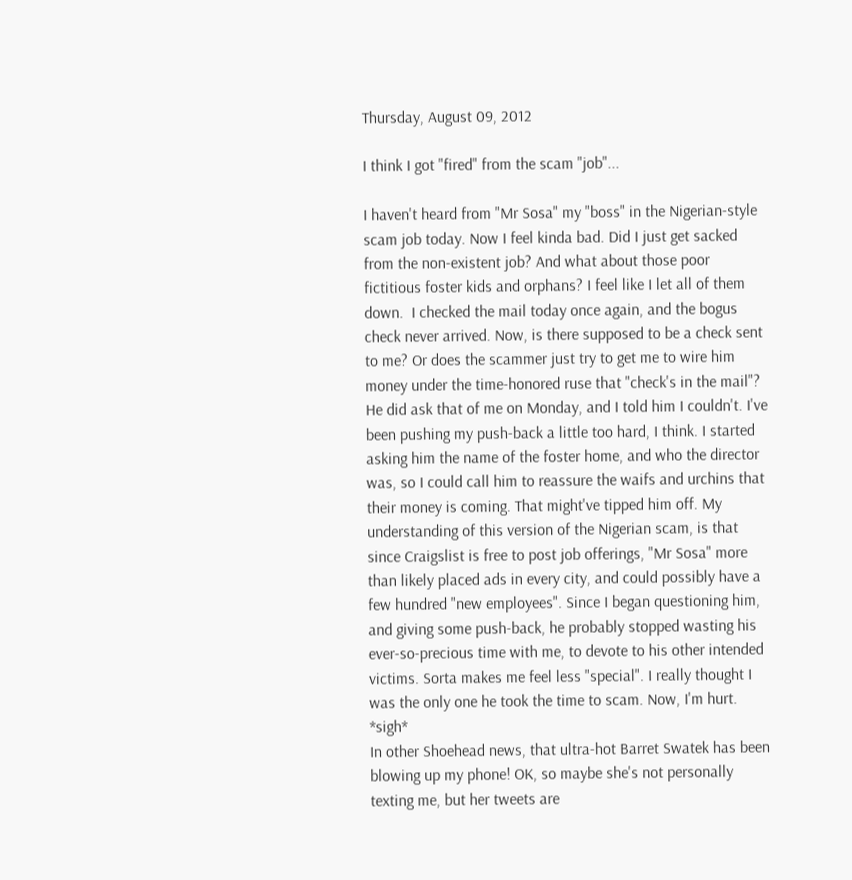Thursday, August 09, 2012

I think I got "fired" from the scam "job"...

I haven't heard from "Mr Sosa" my "boss" in the Nigerian-style scam job today. Now I feel kinda bad. Did I just get sacked from the non-existent job? And what about those poor fictitious foster kids and orphans? I feel like I let all of them down.  I checked the mail today once again, and the bogus check never arrived. Now, is there supposed to be a check sent to me? Or does the scammer just try to get me to wire him money under the time-honored ruse that "check's in the mail"? He did ask that of me on Monday, and I told him I couldn't. I've been pushing my push-back a little too hard, I think. I started asking him the name of the foster home, and who the director was, so I could call him to reassure the waifs and urchins that their money is coming. That might've tipped him off. My understanding of this version of the Nigerian scam, is that since Craigslist is free to post job offerings, "Mr Sosa" more than likely placed ads in every city, and could possibly have a few hundred "new employees". Since I began questioning him, and giving some push-back, he probably stopped wasting his ever-so-precious time with me, to devote to his other intended victims. Sorta makes me feel less "special". I really thought I was the only one he took the time to scam. Now, I'm hurt. *sigh*
In other Shoehead news, that ultra-hot Barret Swatek has been blowing up my phone! OK, so maybe she's not personally texting me, but her tweets are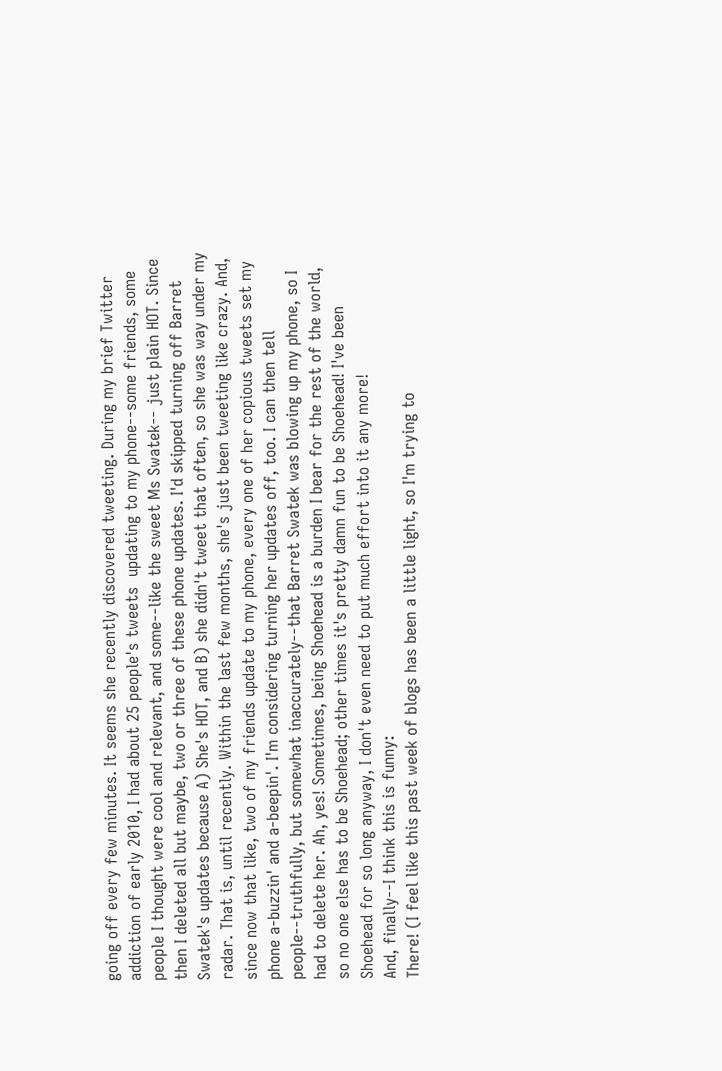going off every few minutes. It seems she recently discovered tweeting. During my brief Twitter addiction of early 2010, I had about 25 people's tweets  updating to my phone--some friends, some people I thought were cool and relevant, and some--like the sweet Ms Swatek-- just plain HOT. Since then I deleted all but maybe, two or three of these phone updates. I'd skipped turning off Barret Swatek's updates because A) She's HOT, and B) she didn't tweet that often, so she was way under my radar. That is, until recently. Within the last few months, she's just been tweeting like crazy. And, since now that like, two of my friends update to my phone, every one of her copious tweets set my phone a-buzzin' and a-beepin'. I'm considering turning her updates off, too. I can then tell people--truthfully, but somewhat inaccurately--that Barret Swatek was blowing up my phone, so I had to delete her. Ah, yes! Sometimes, being Shoehead is a burden I bear for the rest of the world, so no one else has to be Shoehead; other times it's pretty damn fun to be Shoehead! I've been Shoehead for so long anyway, I don't even need to put much effort into it any more!
And, finally--I think this is funny:
There! (I feel like this past week of blogs has been a little light, so I'm trying to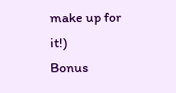make up for it!)
Bonus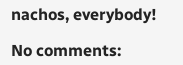nachos, everybody!

No comments: